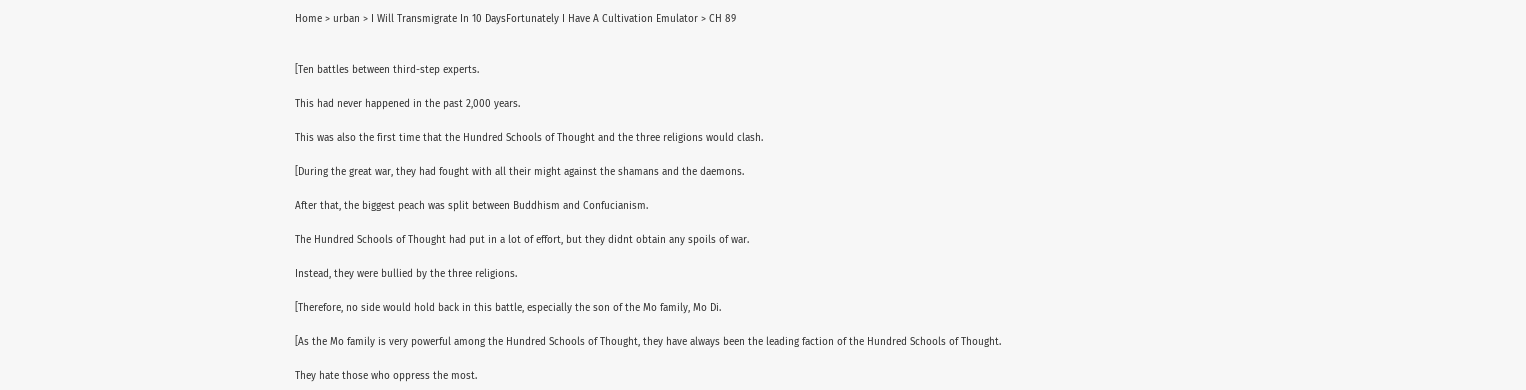Home > urban > I Will Transmigrate In 10 DaysFortunately I Have A Cultivation Emulator > CH 89


[Ten battles between third-step experts.

This had never happened in the past 2,000 years.

This was also the first time that the Hundred Schools of Thought and the three religions would clash.

[During the great war, they had fought with all their might against the shamans and the daemons.

After that, the biggest peach was split between Buddhism and Confucianism.

The Hundred Schools of Thought had put in a lot of effort, but they didnt obtain any spoils of war.

Instead, they were bullied by the three religions.

[Therefore, no side would hold back in this battle, especially the son of the Mo family, Mo Di.

[As the Mo family is very powerful among the Hundred Schools of Thought, they have always been the leading faction of the Hundred Schools of Thought.

They hate those who oppress the most.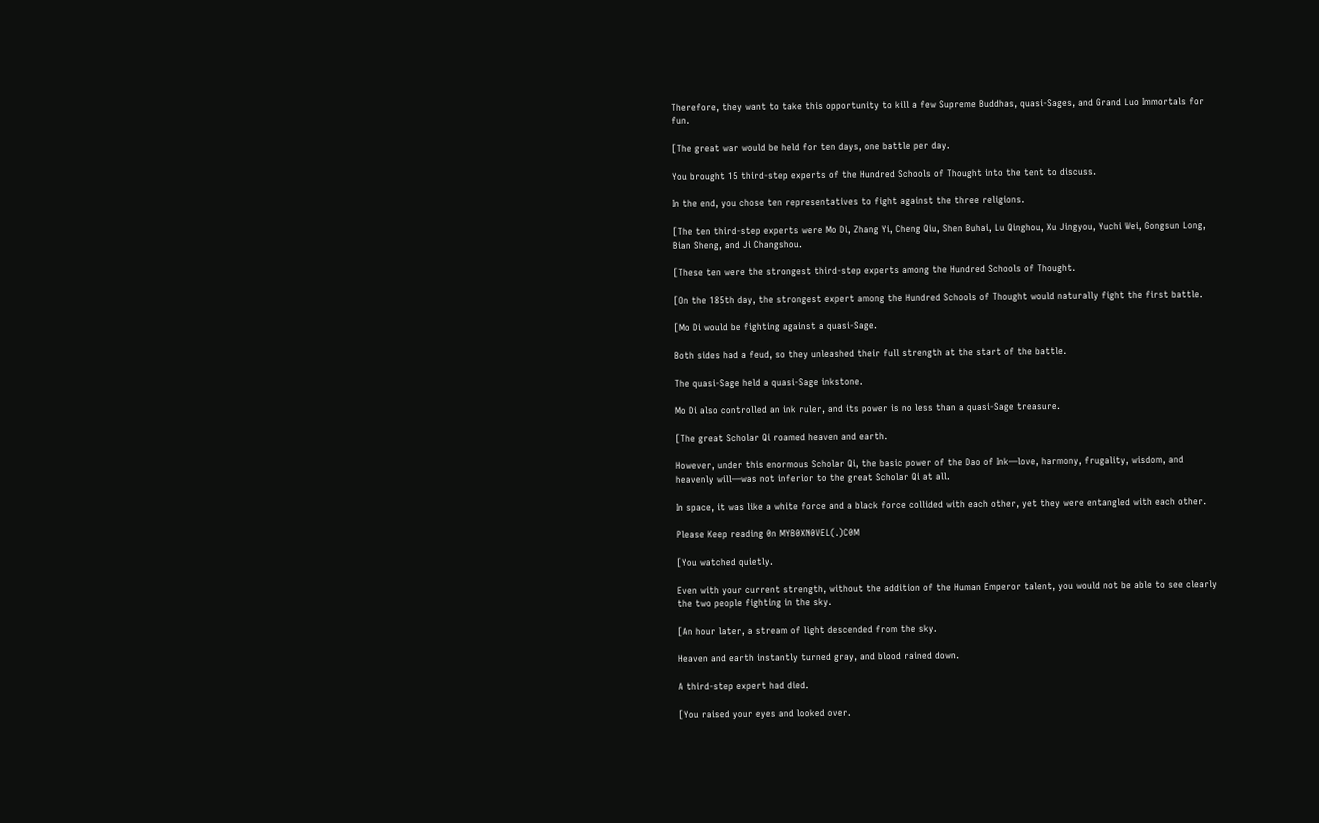Therefore, they want to take this opportunity to kill a few Supreme Buddhas, quasi-Sages, and Grand Luo Immortals for fun.

[The great war would be held for ten days, one battle per day.

You brought 15 third-step experts of the Hundred Schools of Thought into the tent to discuss.

In the end, you chose ten representatives to fight against the three religions.

[The ten third-step experts were Mo Di, Zhang Yi, Cheng Qiu, Shen Buhai, Lu Qinghou, Xu Jingyou, Yuchi Wei, Gongsun Long, Bian Sheng, and Ji Changshou.

[These ten were the strongest third-step experts among the Hundred Schools of Thought.

[On the 185th day, the strongest expert among the Hundred Schools of Thought would naturally fight the first battle.

[Mo Di would be fighting against a quasi-Sage.

Both sides had a feud, so they unleashed their full strength at the start of the battle.

The quasi-Sage held a quasi-Sage inkstone.

Mo Di also controlled an ink ruler, and its power is no less than a quasi-Sage treasure.

[The great Scholar Qi roamed heaven and earth.

However, under this enormous Scholar Qi, the basic power of the Dao of Ink—love, harmony, frugality, wisdom, and heavenly will—was not inferior to the great Scholar Qi at all.

In space, it was like a white force and a black force collided with each other, yet they were entangled with each other.

Please Keep reading 0n MYB0XN0VEL(.)C0M

[You watched quietly.

Even with your current strength, without the addition of the Human Emperor talent, you would not be able to see clearly the two people fighting in the sky.

[An hour later, a stream of light descended from the sky.

Heaven and earth instantly turned gray, and blood rained down.

A third-step expert had died.

[You raised your eyes and looked over.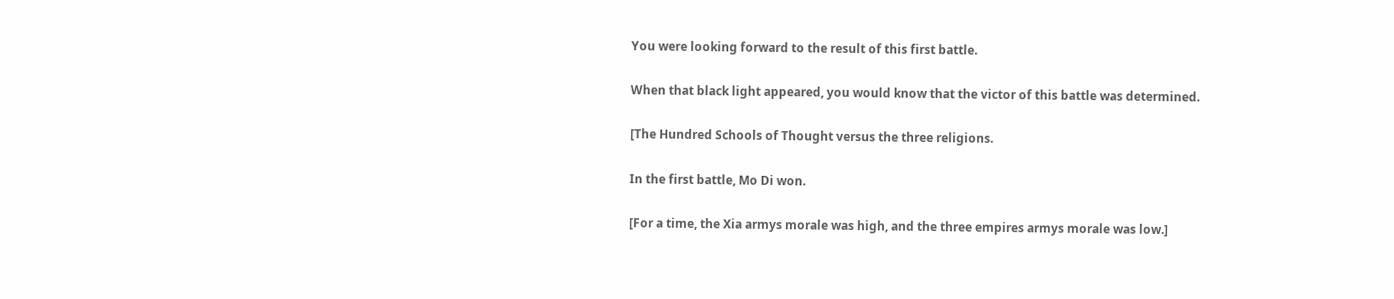You were looking forward to the result of this first battle.

When that black light appeared, you would know that the victor of this battle was determined.

[The Hundred Schools of Thought versus the three religions.

In the first battle, Mo Di won.

[For a time, the Xia armys morale was high, and the three empires armys morale was low.]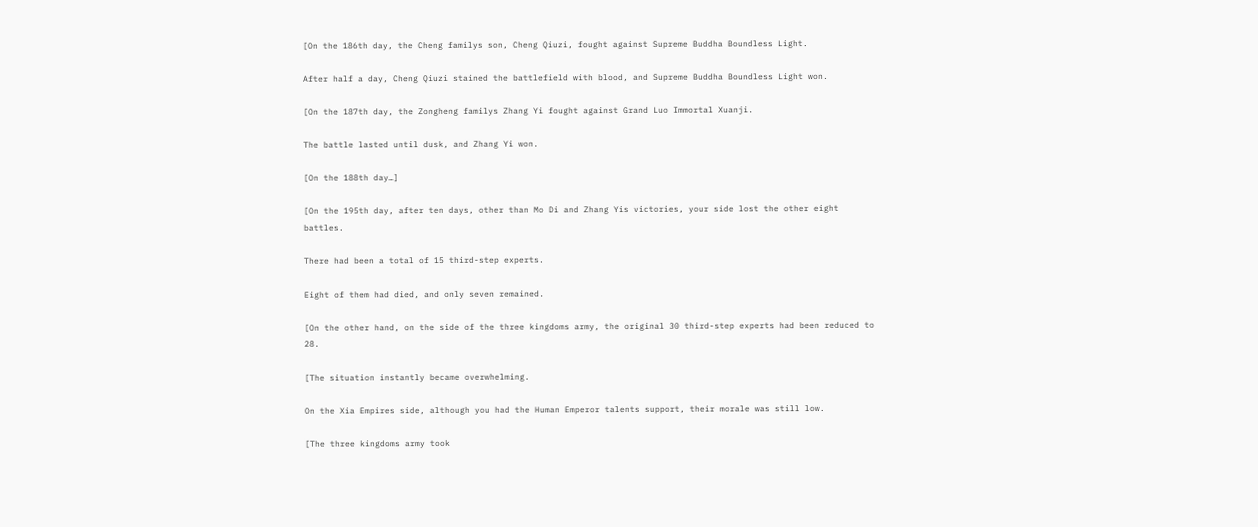[On the 186th day, the Cheng familys son, Cheng Qiuzi, fought against Supreme Buddha Boundless Light.

After half a day, Cheng Qiuzi stained the battlefield with blood, and Supreme Buddha Boundless Light won.

[On the 187th day, the Zongheng familys Zhang Yi fought against Grand Luo Immortal Xuanji.

The battle lasted until dusk, and Zhang Yi won.

[On the 188th day…]

[On the 195th day, after ten days, other than Mo Di and Zhang Yis victories, your side lost the other eight battles.

There had been a total of 15 third-step experts.

Eight of them had died, and only seven remained.

[On the other hand, on the side of the three kingdoms army, the original 30 third-step experts had been reduced to 28.

[The situation instantly became overwhelming.

On the Xia Empires side, although you had the Human Emperor talents support, their morale was still low.

[The three kingdoms army took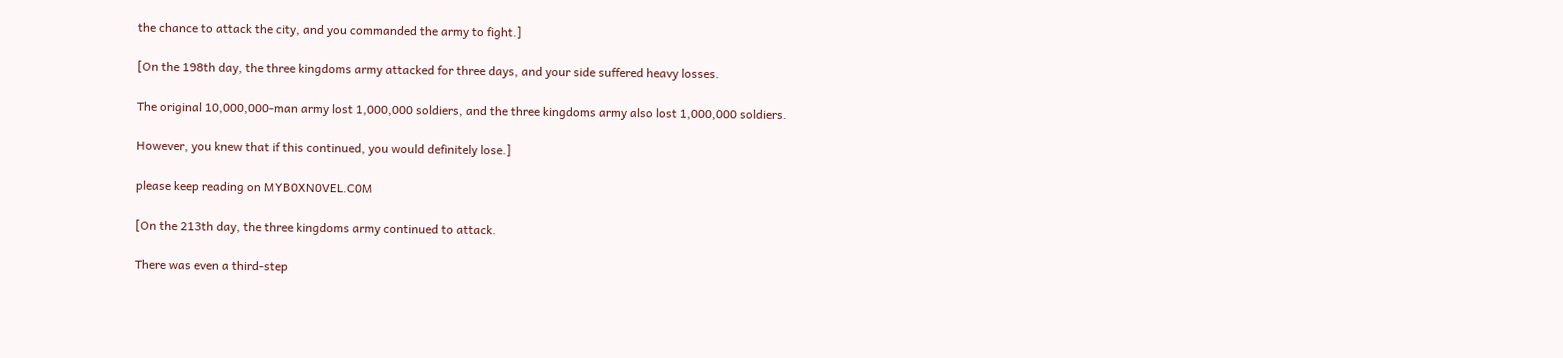the chance to attack the city, and you commanded the army to fight.]

[On the 198th day, the three kingdoms army attacked for three days, and your side suffered heavy losses.

The original 10,000,000-man army lost 1,000,000 soldiers, and the three kingdoms army also lost 1,000,000 soldiers.

However, you knew that if this continued, you would definitely lose.]

please keep reading on MYB0XN0VEL.C0M

[On the 213th day, the three kingdoms army continued to attack.

There was even a third-step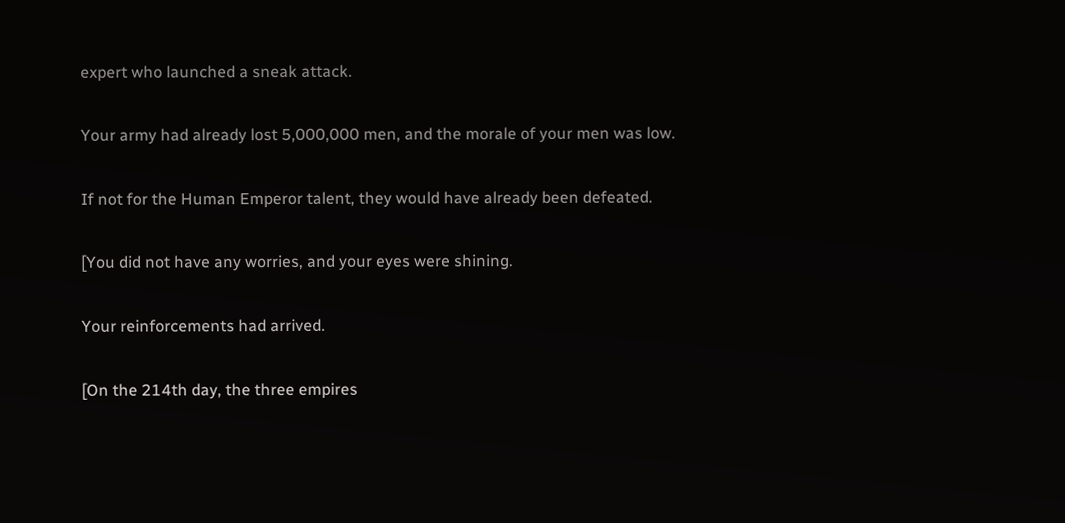expert who launched a sneak attack.

Your army had already lost 5,000,000 men, and the morale of your men was low.

If not for the Human Emperor talent, they would have already been defeated.

[You did not have any worries, and your eyes were shining.

Your reinforcements had arrived.

[On the 214th day, the three empires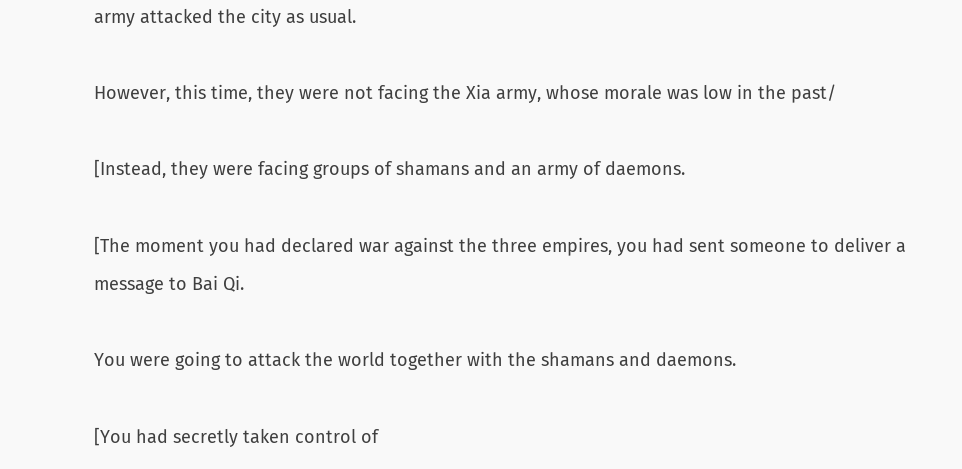army attacked the city as usual.

However, this time, they were not facing the Xia army, whose morale was low in the past/

[Instead, they were facing groups of shamans and an army of daemons.

[The moment you had declared war against the three empires, you had sent someone to deliver a message to Bai Qi.

You were going to attack the world together with the shamans and daemons.

[You had secretly taken control of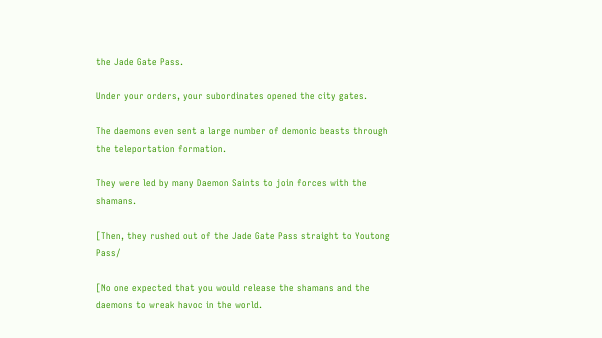the Jade Gate Pass.

Under your orders, your subordinates opened the city gates.

The daemons even sent a large number of demonic beasts through the teleportation formation.

They were led by many Daemon Saints to join forces with the shamans.

[Then, they rushed out of the Jade Gate Pass straight to Youtong Pass/

[No one expected that you would release the shamans and the daemons to wreak havoc in the world.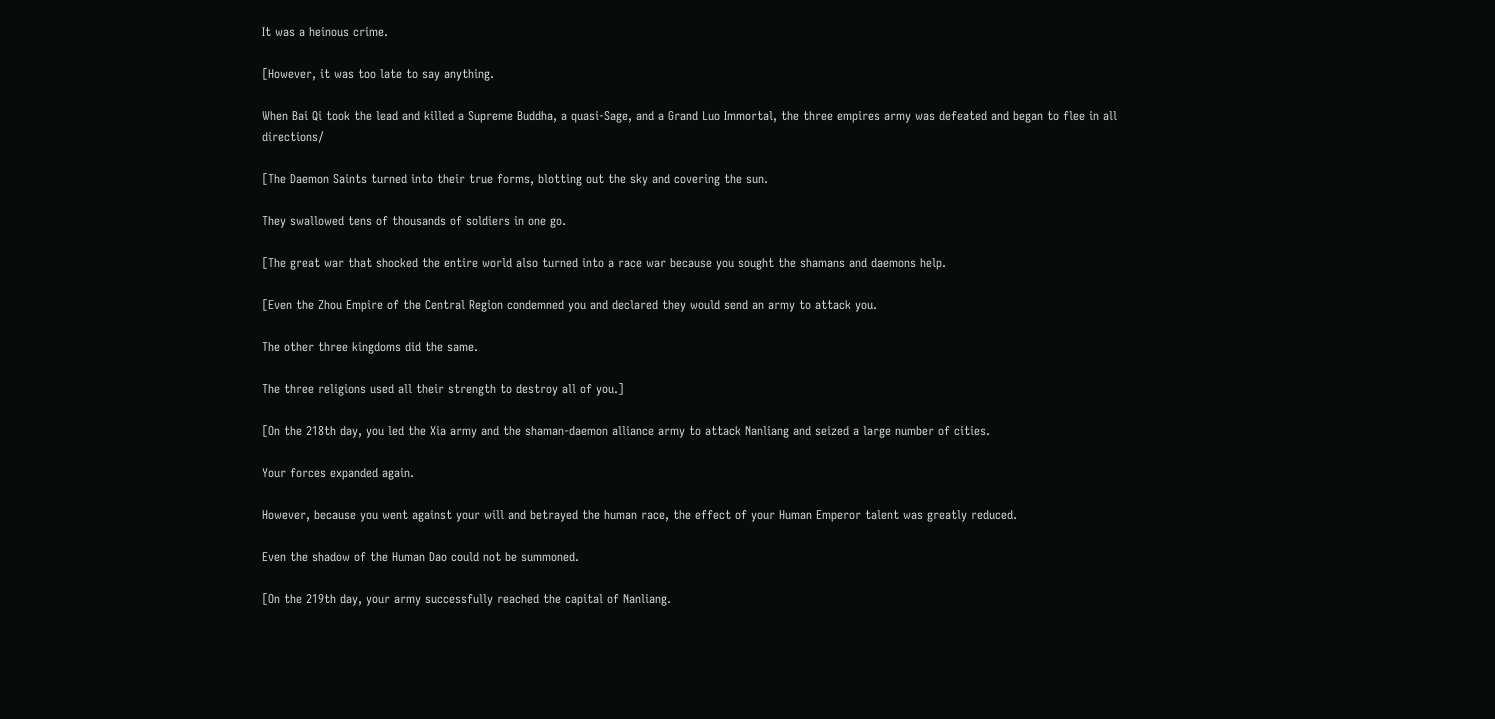It was a heinous crime.

[However, it was too late to say anything.

When Bai Qi took the lead and killed a Supreme Buddha, a quasi-Sage, and a Grand Luo Immortal, the three empires army was defeated and began to flee in all directions/

[The Daemon Saints turned into their true forms, blotting out the sky and covering the sun.

They swallowed tens of thousands of soldiers in one go.

[The great war that shocked the entire world also turned into a race war because you sought the shamans and daemons help.

[Even the Zhou Empire of the Central Region condemned you and declared they would send an army to attack you.

The other three kingdoms did the same.

The three religions used all their strength to destroy all of you.]

[On the 218th day, you led the Xia army and the shaman-daemon alliance army to attack Nanliang and seized a large number of cities.

Your forces expanded again.

However, because you went against your will and betrayed the human race, the effect of your Human Emperor talent was greatly reduced.

Even the shadow of the Human Dao could not be summoned.

[On the 219th day, your army successfully reached the capital of Nanliang.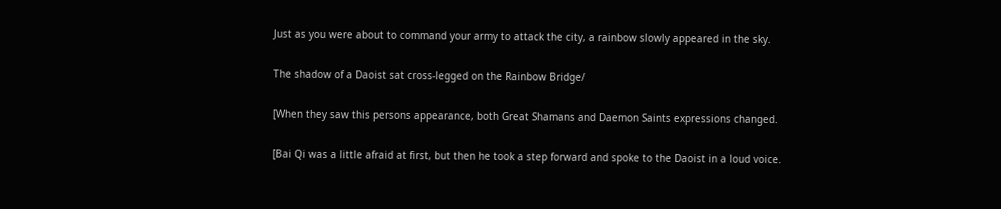Just as you were about to command your army to attack the city, a rainbow slowly appeared in the sky.

The shadow of a Daoist sat cross-legged on the Rainbow Bridge/

[When they saw this persons appearance, both Great Shamans and Daemon Saints expressions changed.

[Bai Qi was a little afraid at first, but then he took a step forward and spoke to the Daoist in a loud voice.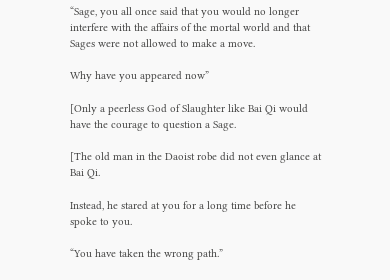“Sage, you all once said that you would no longer interfere with the affairs of the mortal world and that Sages were not allowed to make a move.

Why have you appeared now”

[Only a peerless God of Slaughter like Bai Qi would have the courage to question a Sage.

[The old man in the Daoist robe did not even glance at Bai Qi.

Instead, he stared at you for a long time before he spoke to you.

“You have taken the wrong path.”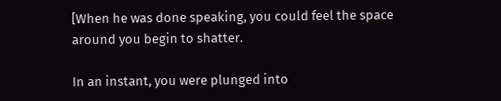[When he was done speaking, you could feel the space around you begin to shatter.

In an instant, you were plunged into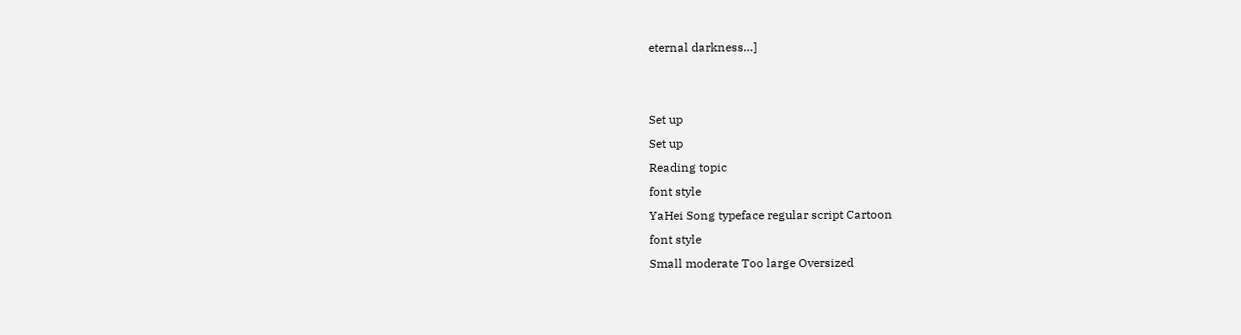eternal darkness…]


Set up
Set up
Reading topic
font style
YaHei Song typeface regular script Cartoon
font style
Small moderate Too large Oversized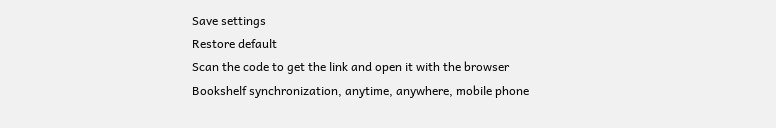Save settings
Restore default
Scan the code to get the link and open it with the browser
Bookshelf synchronization, anytime, anywhere, mobile phone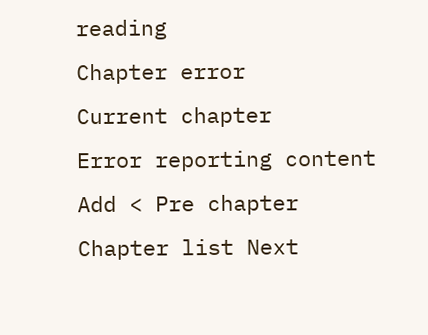reading
Chapter error
Current chapter
Error reporting content
Add < Pre chapter Chapter list Next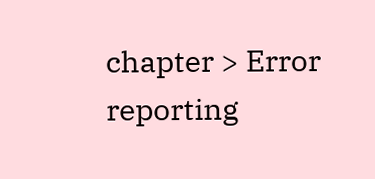chapter > Error reporting